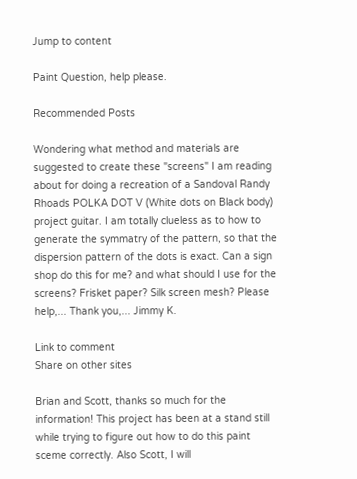Jump to content

Paint Question, help please.

Recommended Posts

Wondering what method and materials are suggested to create these "screens" I am reading about for doing a recreation of a Sandoval Randy Rhoads POLKA DOT V (White dots on Black body) project guitar. I am totally clueless as to how to generate the symmatry of the pattern, so that the dispersion pattern of the dots is exact. Can a sign shop do this for me? and what should I use for the screens? Frisket paper? Silk screen mesh? Please help,... Thank you,... Jimmy K.

Link to comment
Share on other sites

Brian and Scott, thanks so much for the information! This project has been at a stand still while trying to figure out how to do this paint sceme correctly. Also Scott, I will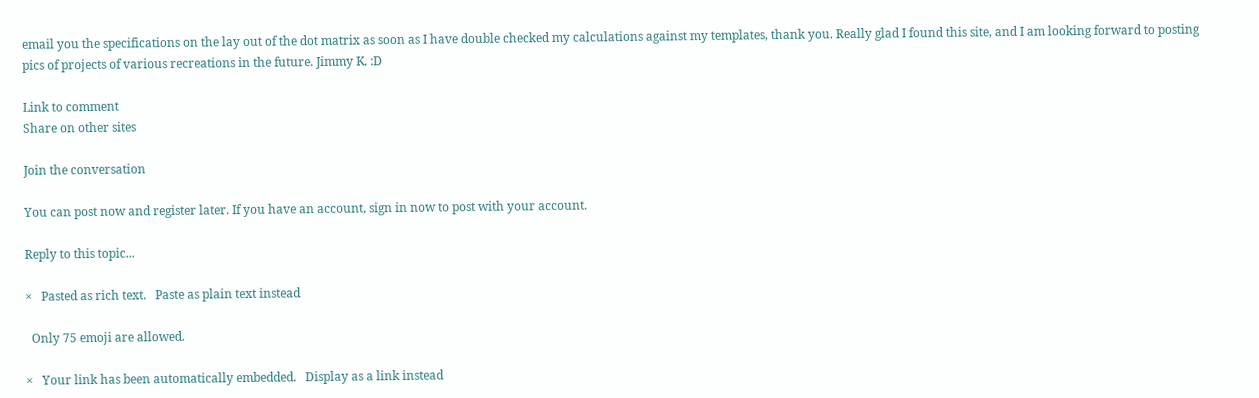email you the specifications on the lay out of the dot matrix as soon as I have double checked my calculations against my templates, thank you. Really glad I found this site, and I am looking forward to posting pics of projects of various recreations in the future. Jimmy K. :D

Link to comment
Share on other sites

Join the conversation

You can post now and register later. If you have an account, sign in now to post with your account.

Reply to this topic...

×   Pasted as rich text.   Paste as plain text instead

  Only 75 emoji are allowed.

×   Your link has been automatically embedded.   Display as a link instead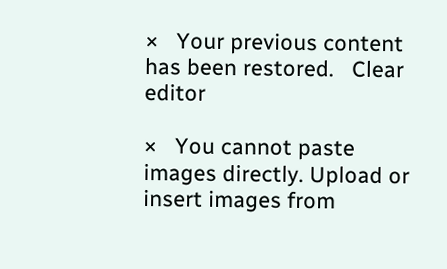×   Your previous content has been restored.   Clear editor

×   You cannot paste images directly. Upload or insert images from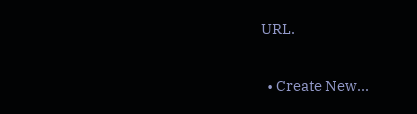URL.

  • Create New...